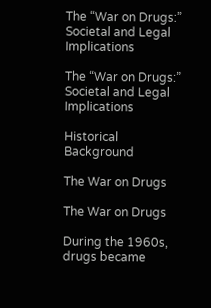The “War on Drugs:” Societal and Legal Implications

The “War on Drugs:” Societal and Legal Implications

Historical Background

The War on Drugs

The War on Drugs

During the 1960s, drugs became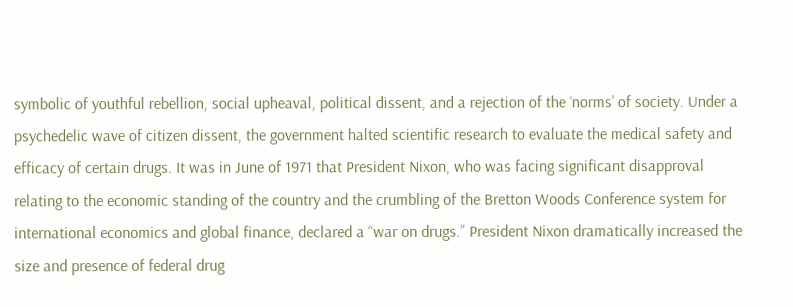symbolic of youthful rebellion, social upheaval, political dissent, and a rejection of the ‘norms’ of society. Under a psychedelic wave of citizen dissent, the government halted scientific research to evaluate the medical safety and efficacy of certain drugs. It was in June of 1971 that President Nixon, who was facing significant disapproval relating to the economic standing of the country and the crumbling of the Bretton Woods Conference system for international economics and global finance, declared a “war on drugs.” President Nixon dramatically increased the size and presence of federal drug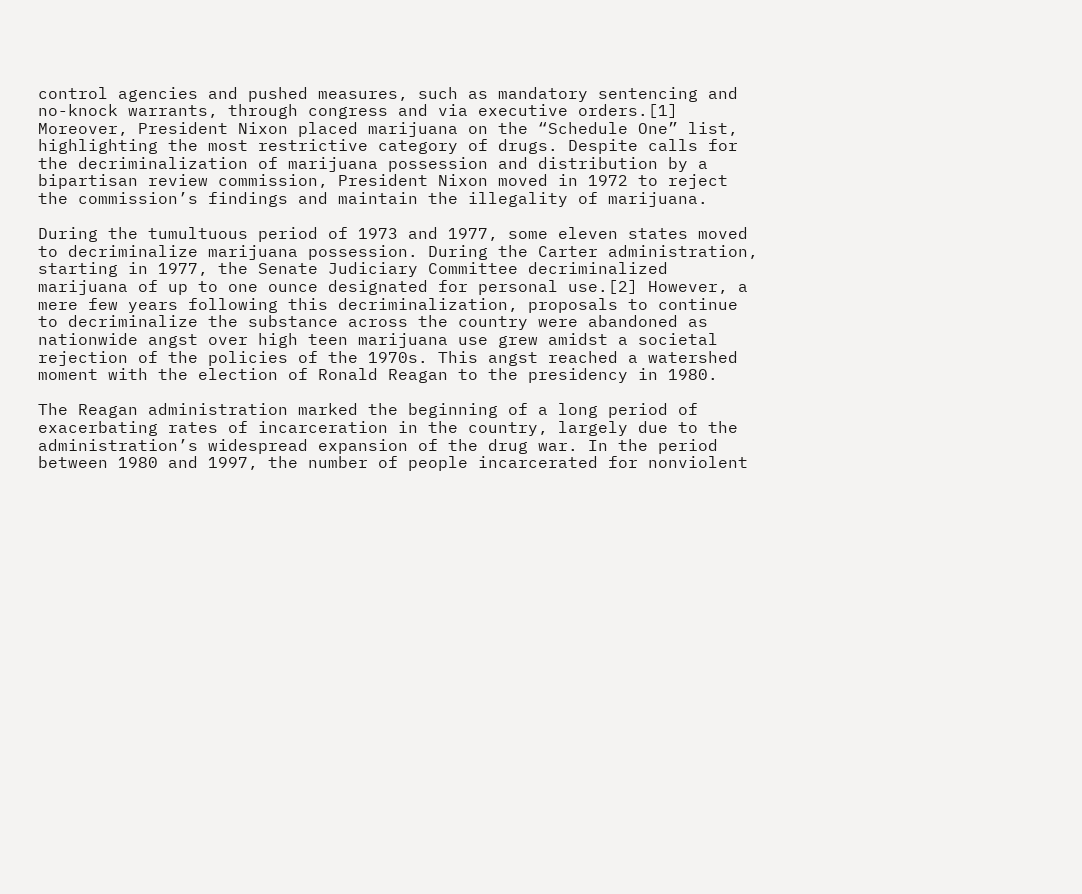control agencies and pushed measures, such as mandatory sentencing and no-knock warrants, through congress and via executive orders.[1] Moreover, President Nixon placed marijuana on the “Schedule One” list, highlighting the most restrictive category of drugs. Despite calls for the decriminalization of marijuana possession and distribution by a bipartisan review commission, President Nixon moved in 1972 to reject the commission’s findings and maintain the illegality of marijuana.

During the tumultuous period of 1973 and 1977, some eleven states moved to decriminalize marijuana possession. During the Carter administration, starting in 1977, the Senate Judiciary Committee decriminalized marijuana of up to one ounce designated for personal use.[2] However, a mere few years following this decriminalization, proposals to continue to decriminalize the substance across the country were abandoned as nationwide angst over high teen marijuana use grew amidst a societal rejection of the policies of the 1970s. This angst reached a watershed moment with the election of Ronald Reagan to the presidency in 1980.

The Reagan administration marked the beginning of a long period of exacerbating rates of incarceration in the country, largely due to the administration’s widespread expansion of the drug war. In the period between 1980 and 1997, the number of people incarcerated for nonviolent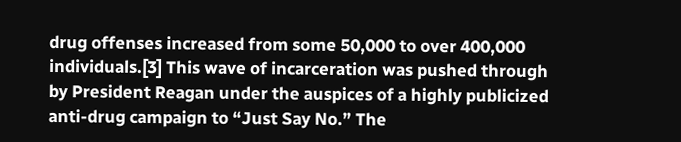drug offenses increased from some 50,000 to over 400,000 individuals.[3] This wave of incarceration was pushed through by President Reagan under the auspices of a highly publicized anti-drug campaign to “Just Say No.” The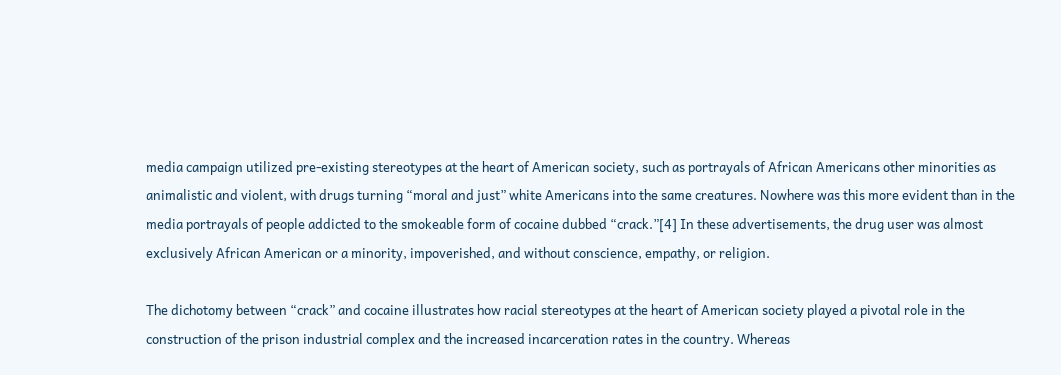media campaign utilized pre-existing stereotypes at the heart of American society, such as portrayals of African Americans other minorities as animalistic and violent, with drugs turning “moral and just” white Americans into the same creatures. Nowhere was this more evident than in the media portrayals of people addicted to the smokeable form of cocaine dubbed “crack.”[4] In these advertisements, the drug user was almost exclusively African American or a minority, impoverished, and without conscience, empathy, or religion.

The dichotomy between “crack” and cocaine illustrates how racial stereotypes at the heart of American society played a pivotal role in the construction of the prison industrial complex and the increased incarceration rates in the country. Whereas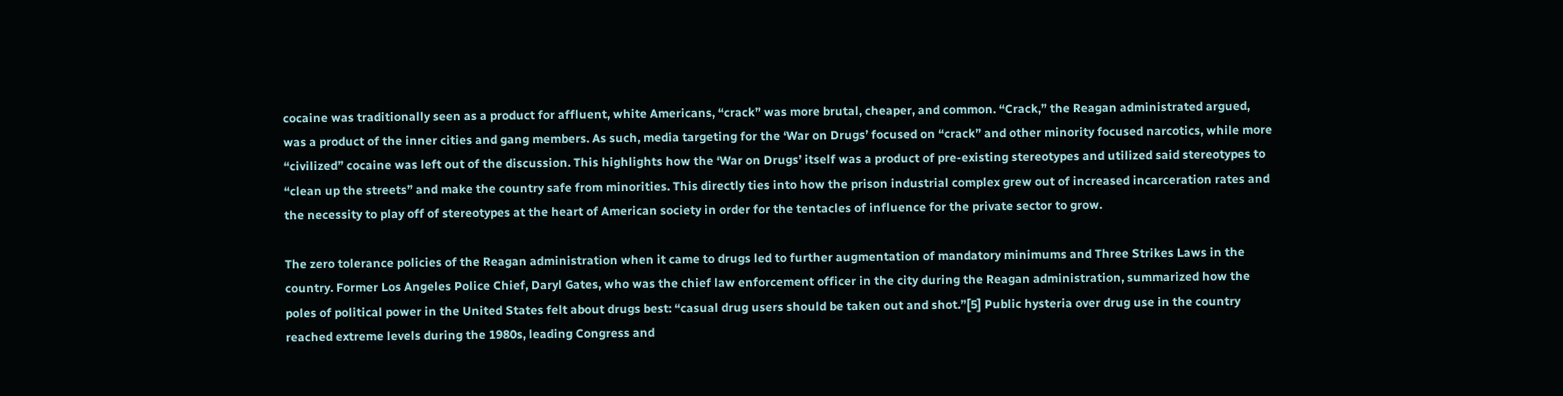cocaine was traditionally seen as a product for affluent, white Americans, “crack” was more brutal, cheaper, and common. “Crack,” the Reagan administrated argued, was a product of the inner cities and gang members. As such, media targeting for the ‘War on Drugs’ focused on “crack” and other minority focused narcotics, while more “civilized” cocaine was left out of the discussion. This highlights how the ‘War on Drugs’ itself was a product of pre-existing stereotypes and utilized said stereotypes to “clean up the streets” and make the country safe from minorities. This directly ties into how the prison industrial complex grew out of increased incarceration rates and the necessity to play off of stereotypes at the heart of American society in order for the tentacles of influence for the private sector to grow.

The zero tolerance policies of the Reagan administration when it came to drugs led to further augmentation of mandatory minimums and Three Strikes Laws in the country. Former Los Angeles Police Chief, Daryl Gates, who was the chief law enforcement officer in the city during the Reagan administration, summarized how the poles of political power in the United States felt about drugs best: “casual drug users should be taken out and shot.”[5] Public hysteria over drug use in the country reached extreme levels during the 1980s, leading Congress and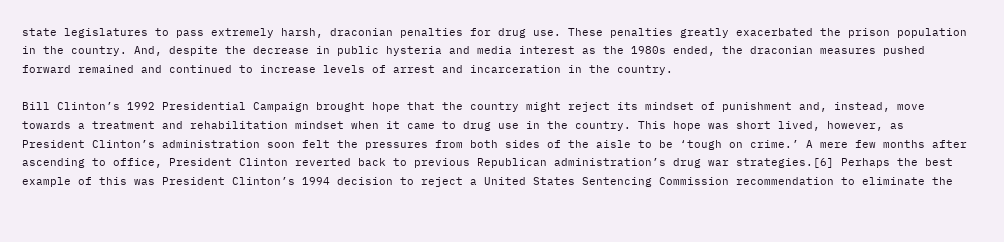state legislatures to pass extremely harsh, draconian penalties for drug use. These penalties greatly exacerbated the prison population in the country. And, despite the decrease in public hysteria and media interest as the 1980s ended, the draconian measures pushed forward remained and continued to increase levels of arrest and incarceration in the country.

Bill Clinton’s 1992 Presidential Campaign brought hope that the country might reject its mindset of punishment and, instead, move towards a treatment and rehabilitation mindset when it came to drug use in the country. This hope was short lived, however, as President Clinton’s administration soon felt the pressures from both sides of the aisle to be ‘tough on crime.’ A mere few months after ascending to office, President Clinton reverted back to previous Republican administration’s drug war strategies.[6] Perhaps the best example of this was President Clinton’s 1994 decision to reject a United States Sentencing Commission recommendation to eliminate the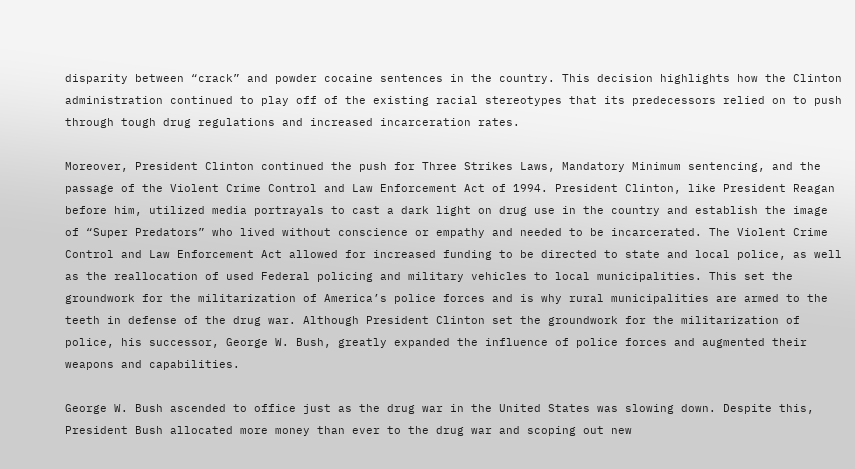disparity between “crack” and powder cocaine sentences in the country. This decision highlights how the Clinton administration continued to play off of the existing racial stereotypes that its predecessors relied on to push through tough drug regulations and increased incarceration rates.

Moreover, President Clinton continued the push for Three Strikes Laws, Mandatory Minimum sentencing, and the passage of the Violent Crime Control and Law Enforcement Act of 1994. President Clinton, like President Reagan before him, utilized media portrayals to cast a dark light on drug use in the country and establish the image of “Super Predators” who lived without conscience or empathy and needed to be incarcerated. The Violent Crime Control and Law Enforcement Act allowed for increased funding to be directed to state and local police, as well as the reallocation of used Federal policing and military vehicles to local municipalities. This set the groundwork for the militarization of America’s police forces and is why rural municipalities are armed to the teeth in defense of the drug war. Although President Clinton set the groundwork for the militarization of police, his successor, George W. Bush, greatly expanded the influence of police forces and augmented their weapons and capabilities.

George W. Bush ascended to office just as the drug war in the United States was slowing down. Despite this, President Bush allocated more money than ever to the drug war and scoping out new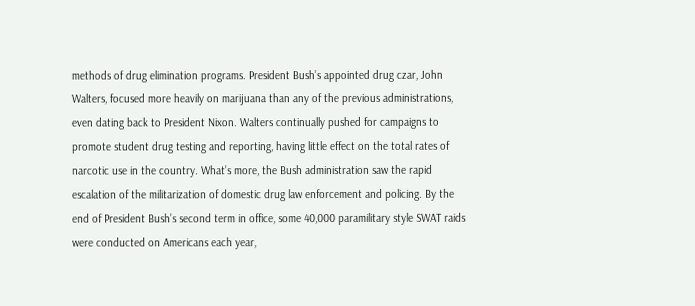methods of drug elimination programs. President Bush’s appointed drug czar, John Walters, focused more heavily on marijuana than any of the previous administrations, even dating back to President Nixon. Walters continually pushed for campaigns to promote student drug testing and reporting, having little effect on the total rates of narcotic use in the country. What’s more, the Bush administration saw the rapid escalation of the militarization of domestic drug law enforcement and policing. By the end of President Bush’s second term in office, some 40,000 paramilitary style SWAT raids were conducted on Americans each year,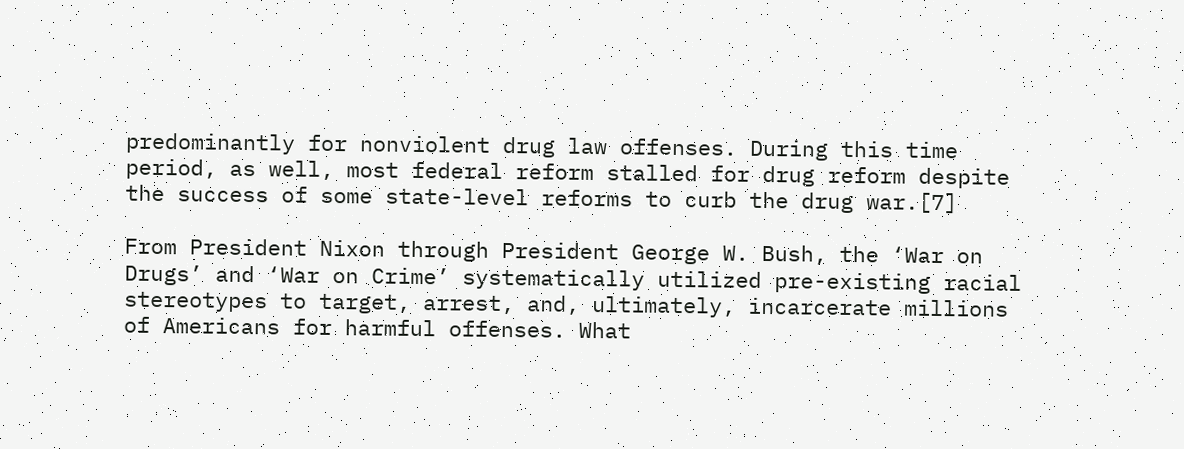predominantly for nonviolent drug law offenses. During this time period, as well, most federal reform stalled for drug reform despite the success of some state-level reforms to curb the drug war.[7]

From President Nixon through President George W. Bush, the ‘War on Drugs’ and ‘War on Crime’ systematically utilized pre-existing racial stereotypes to target, arrest, and, ultimately, incarcerate millions of Americans for harmful offenses. What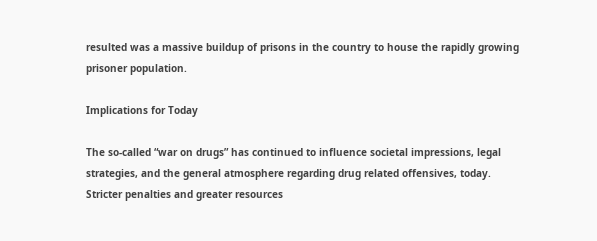resulted was a massive buildup of prisons in the country to house the rapidly growing prisoner population.

Implications for Today

The so-called “war on drugs” has continued to influence societal impressions, legal strategies, and the general atmosphere regarding drug related offensives, today. Stricter penalties and greater resources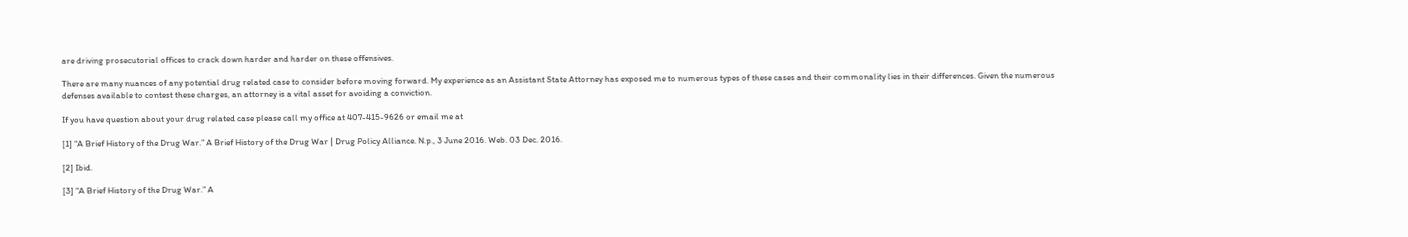are driving prosecutorial offices to crack down harder and harder on these offensives.

There are many nuances of any potential drug related case to consider before moving forward. My experience as an Assistant State Attorney has exposed me to numerous types of these cases and their commonality lies in their differences. Given the numerous defenses available to contest these charges, an attorney is a vital asset for avoiding a conviction.

If you have question about your drug related case please call my office at 407-415-9626 or email me at

[1] “A Brief History of the Drug War.” A Brief History of the Drug War | Drug Policy Alliance. N.p., 3 June 2016. Web. 03 Dec. 2016.

[2] Ibid.

[3] “A Brief History of the Drug War.” A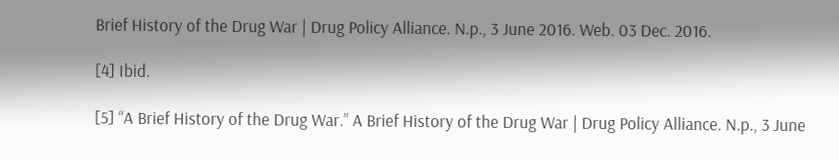Brief History of the Drug War | Drug Policy Alliance. N.p., 3 June 2016. Web. 03 Dec. 2016.

[4] Ibid.

[5] “A Brief History of the Drug War.” A Brief History of the Drug War | Drug Policy Alliance. N.p., 3 June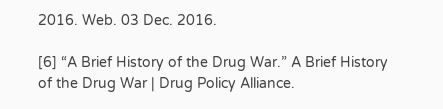2016. Web. 03 Dec. 2016.

[6] “A Brief History of the Drug War.” A Brief History of the Drug War | Drug Policy Alliance.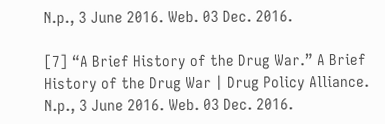N.p., 3 June 2016. Web. 03 Dec. 2016.

[7] “A Brief History of the Drug War.” A Brief History of the Drug War | Drug Policy Alliance. N.p., 3 June 2016. Web. 03 Dec. 2016.